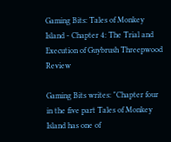Gaming Bits: Tales of Monkey Island - Chapter 4: The Trial and Execution of Guybrush Threepwood Review

Gaming Bits writes: "Chapter four in the five part Tales of Monkey Island has one of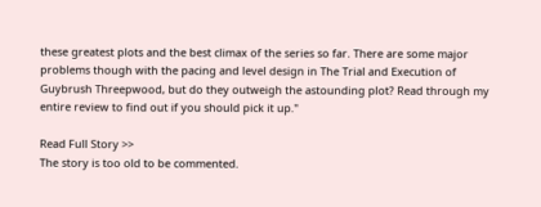these greatest plots and the best climax of the series so far. There are some major problems though with the pacing and level design in The Trial and Execution of Guybrush Threepwood, but do they outweigh the astounding plot? Read through my entire review to find out if you should pick it up."

Read Full Story >>
The story is too old to be commented.